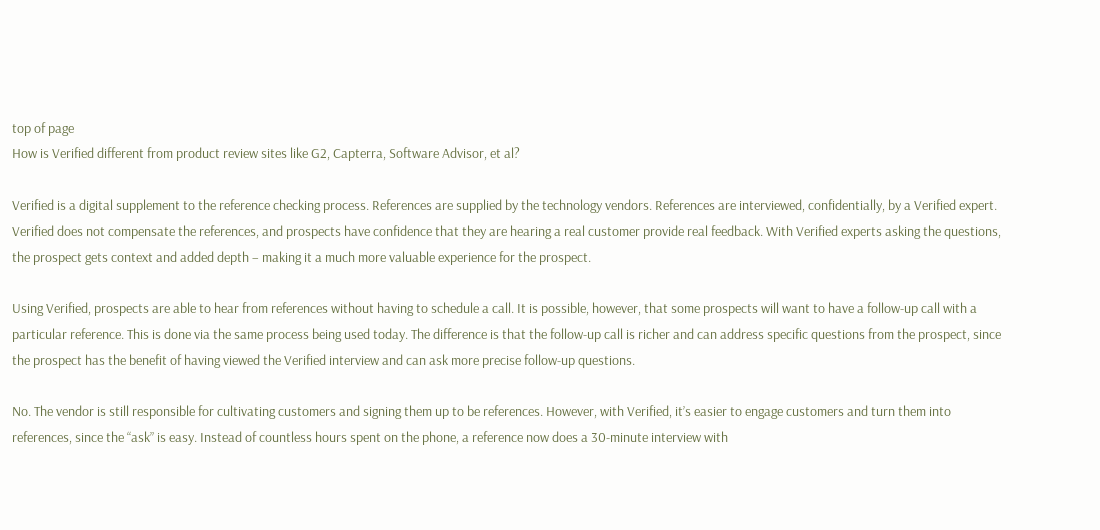top of page
How is Verified different from product review sites like G2, Capterra, Software Advisor, et al?

Verified is a digital supplement to the reference checking process. References are supplied by the technology vendors. References are interviewed, confidentially, by a Verified expert. Verified does not compensate the references, and prospects have confidence that they are hearing a real customer provide real feedback. With Verified experts asking the questions, the prospect gets context and added depth – making it a much more valuable experience for the prospect.

Using Verified, prospects are able to hear from references without having to schedule a call. It is possible, however, that some prospects will want to have a follow-up call with a particular reference. This is done via the same process being used today. The difference is that the follow-up call is richer and can address specific questions from the prospect, since the prospect has the benefit of having viewed the Verified interview and can ask more precise follow-up questions.

No. The vendor is still responsible for cultivating customers and signing them up to be references. However, with Verified, it’s easier to engage customers and turn them into references, since the “ask” is easy. Instead of countless hours spent on the phone, a reference now does a 30-minute interview with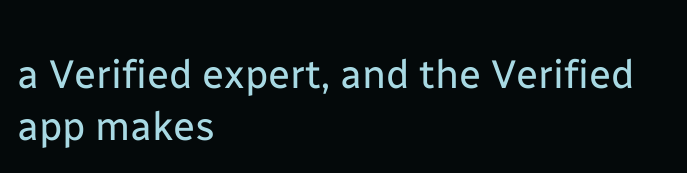a Verified expert, and the Verified app makes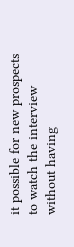it possible for new prospects to watch the interview without having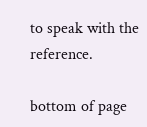to speak with the reference.

bottom of page